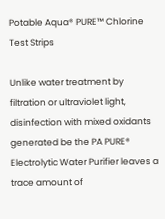Potable Aqua® PURE™ Chlorine Test Strips

Unlike water treatment by filtration or ultraviolet light, disinfection with mixed oxidants generated be the PA PURE® Electrolytic Water Purifier leaves a trace amount of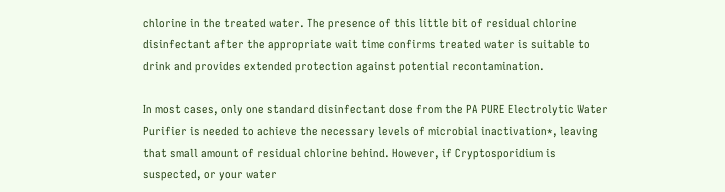chlorine in the treated water. The presence of this little bit of residual chlorine disinfectant after the appropriate wait time confirms treated water is suitable to drink and provides extended protection against potential recontamination.

In most cases, only one standard disinfectant dose from the PA PURE Electrolytic Water Purifier is needed to achieve the necessary levels of microbial inactivation*, leaving that small amount of residual chlorine behind. However, if Cryptosporidium is suspected, or your water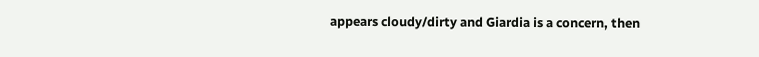appears cloudy/dirty and Giardia is a concern, then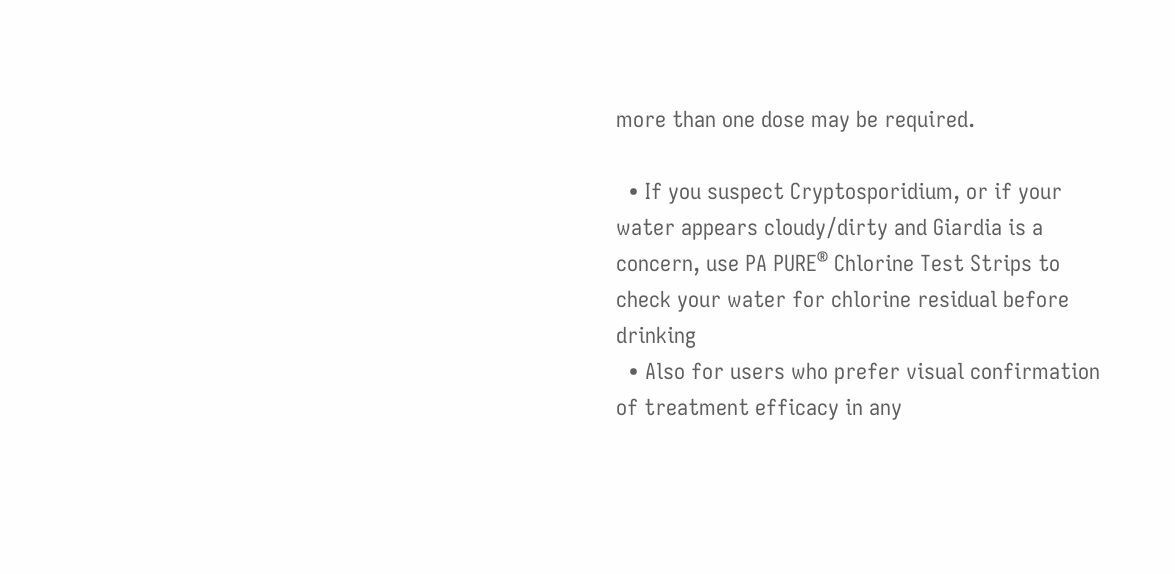more than one dose may be required.

  • If you suspect Cryptosporidium, or if your water appears cloudy/dirty and Giardia is a concern, use PA PURE® Chlorine Test Strips to check your water for chlorine residual before drinking
  • Also for users who prefer visual confirmation of treatment efficacy in any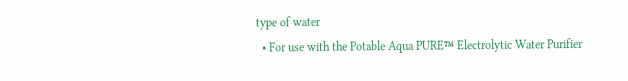type of water
  • For use with the Potable Aqua PURE™ Electrolytic Water Purifier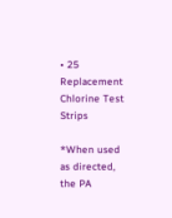• 25 Replacement Chlorine Test Strips

*When used as directed, the PA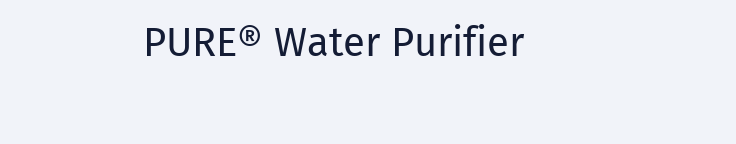PURE® Water Purifier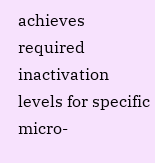achieves required inactivation levels for specific micro-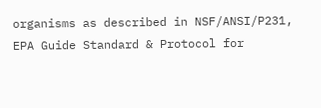organisms as described in NSF/ANSI/P231, EPA Guide Standard & Protocol for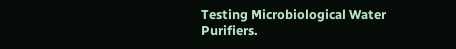Testing Microbiological Water Purifiers.